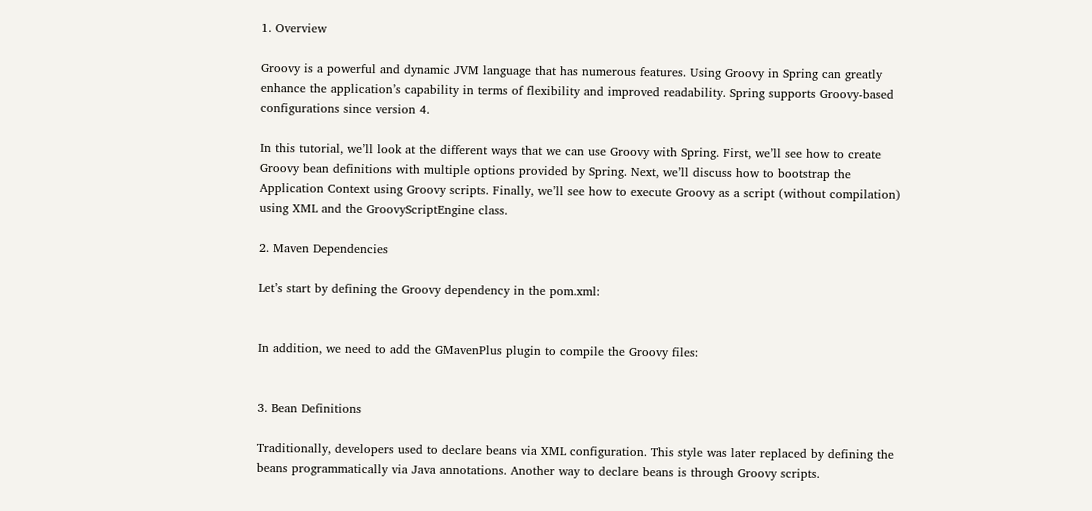1. Overview

Groovy is a powerful and dynamic JVM language that has numerous features. Using Groovy in Spring can greatly enhance the application’s capability in terms of flexibility and improved readability. Spring supports Groovy-based configurations since version 4.

In this tutorial, we’ll look at the different ways that we can use Groovy with Spring. First, we’ll see how to create Groovy bean definitions with multiple options provided by Spring. Next, we’ll discuss how to bootstrap the Application Context using Groovy scripts. Finally, we’ll see how to execute Groovy as a script (without compilation) using XML and the GroovyScriptEngine class.

2. Maven Dependencies

Let’s start by defining the Groovy dependency in the pom.xml:


In addition, we need to add the GMavenPlus plugin to compile the Groovy files:


3. Bean Definitions

Traditionally, developers used to declare beans via XML configuration. This style was later replaced by defining the beans programmatically via Java annotations. Another way to declare beans is through Groovy scripts.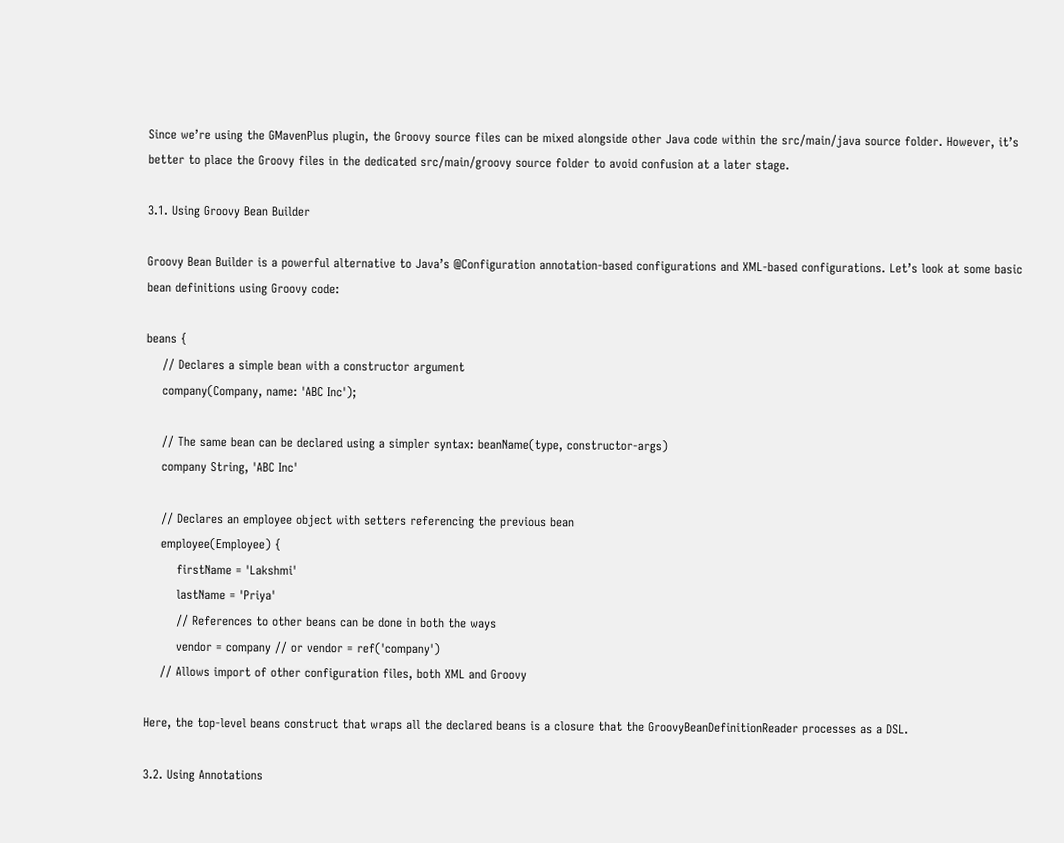Since we’re using the GMavenPlus plugin, the Groovy source files can be mixed alongside other Java code within the src/main/java source folder. However, it’s better to place the Groovy files in the dedicated src/main/groovy source folder to avoid confusion at a later stage.

3.1. Using Groovy Bean Builder

Groovy Bean Builder is a powerful alternative to Java’s @Configuration annotation-based configurations and XML-based configurations. Let’s look at some basic bean definitions using Groovy code:

beans {
    // Declares a simple bean with a constructor argument
    company(Company, name: 'ABC Inc');

    // The same bean can be declared using a simpler syntax: beanName(type, constructor-args)
    company String, 'ABC Inc'

    // Declares an employee object with setters referencing the previous bean
    employee(Employee) {
        firstName = 'Lakshmi'
        lastName = 'Priya'
        // References to other beans can be done in both the ways
        vendor = company // or vendor = ref('company')
    // Allows import of other configuration files, both XML and Groovy

Here, the top-level beans construct that wraps all the declared beans is a closure that the GroovyBeanDefinitionReader processes as a DSL.

3.2. Using Annotations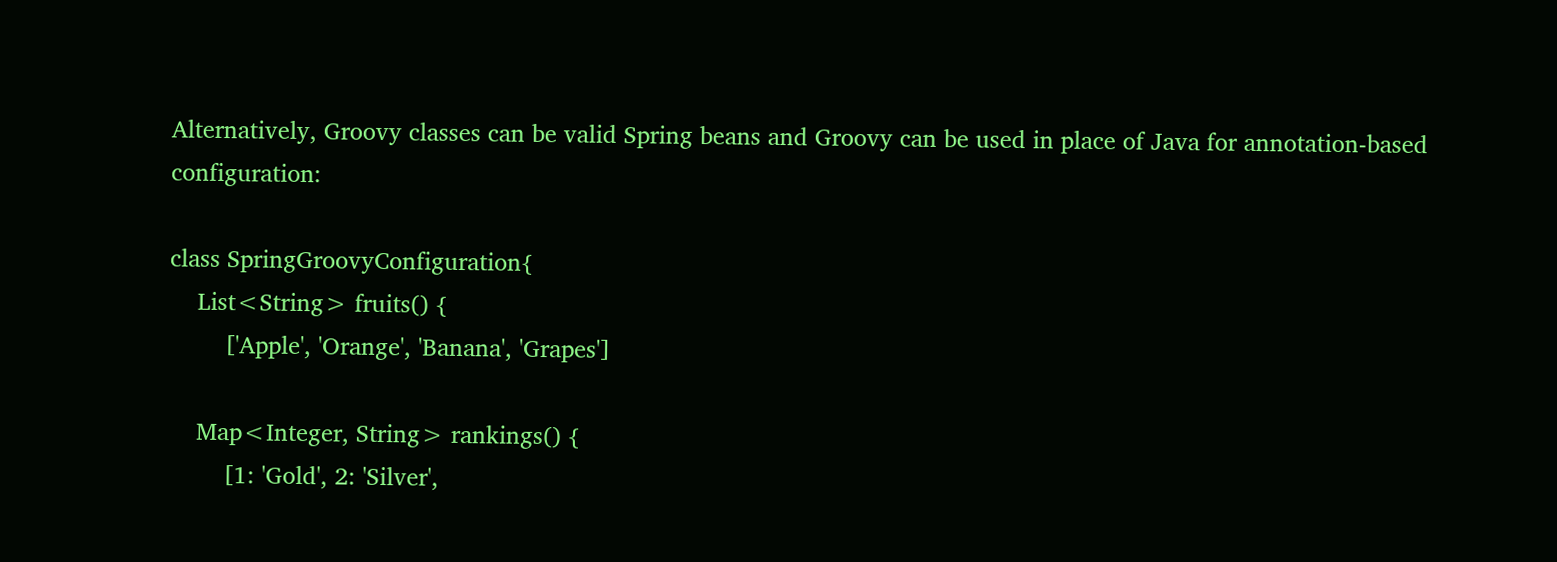Alternatively, Groovy classes can be valid Spring beans and Groovy can be used in place of Java for annotation-based configuration:

class SpringGroovyConfiguration{
    List<String> fruits() {
        ['Apple', 'Orange', 'Banana', 'Grapes']

    Map<Integer, String> rankings() {
        [1: 'Gold', 2: 'Silver',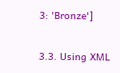3: 'Bronze']

3.3. Using XML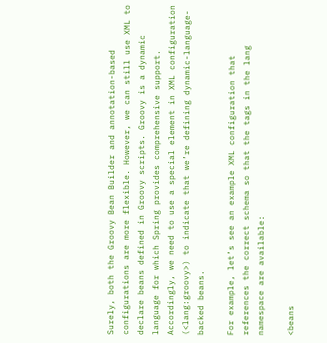Surely, both the Groovy Bean Builder and annotation-based configurations are more flexible. However, we can still use XML to declare beans defined in Groovy scripts. Groovy is a dynamic language for which Spring provides comprehensive support. Accordingly, we need to use a special element in XML configuration (<lang:groovy>) to indicate that we’re defining dynamic-language-backed beans.

For example, let’s see an example XML configuration that references the correct schema so that the tags in the lang namespace are available:

<beans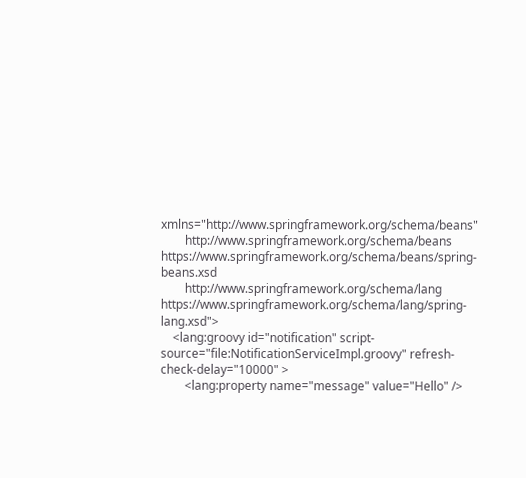xmlns="http://www.springframework.org/schema/beans"
        http://www.springframework.org/schema/beans https://www.springframework.org/schema/beans/spring-beans.xsd
        http://www.springframework.org/schema/lang https://www.springframework.org/schema/lang/spring-lang.xsd">
    <lang:groovy id="notification" script-source="file:NotificationServiceImpl.groovy" refresh-check-delay="10000" >
        <lang:property name="message" value="Hello" />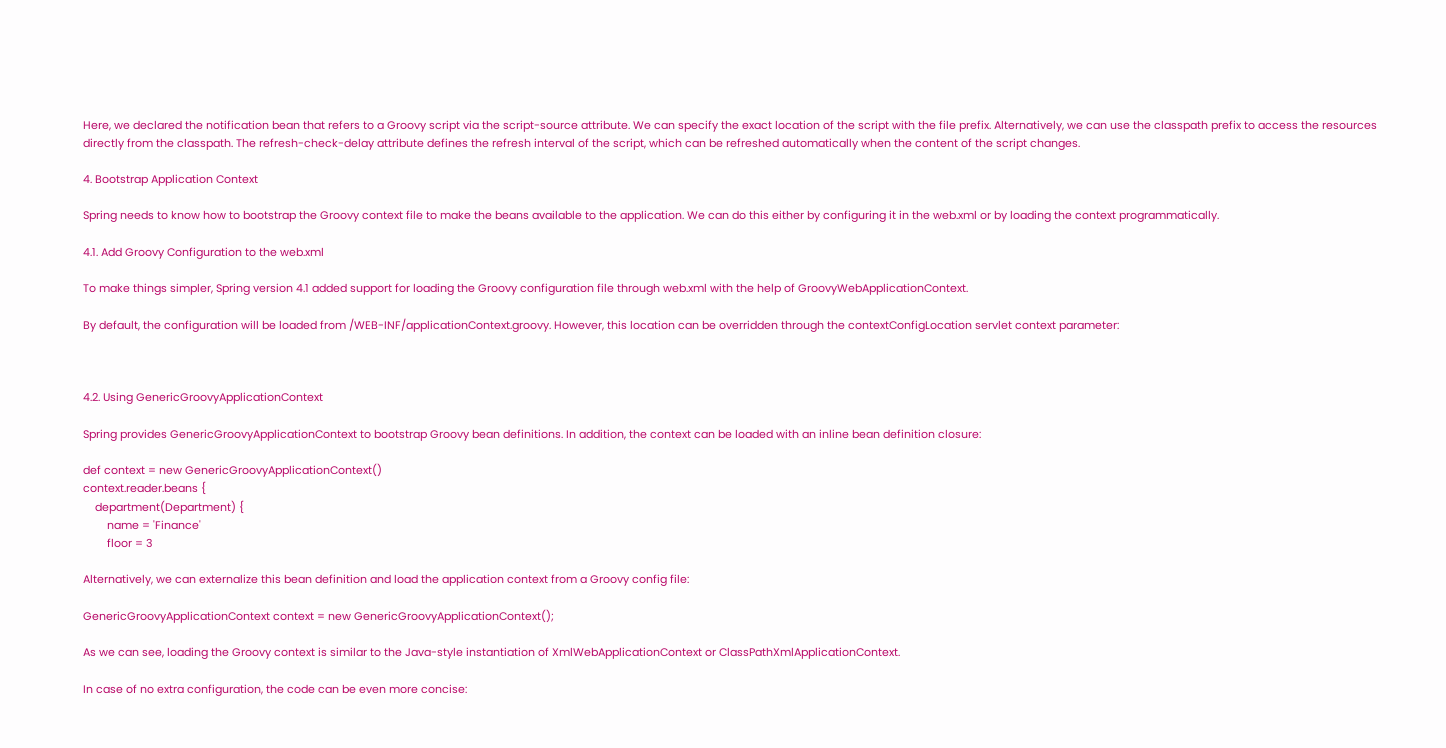Here, we declared the notification bean that refers to a Groovy script via the script-source attribute. We can specify the exact location of the script with the file prefix. Alternatively, we can use the classpath prefix to access the resources directly from the classpath. The refresh-check-delay attribute defines the refresh interval of the script, which can be refreshed automatically when the content of the script changes.

4. Bootstrap Application Context

Spring needs to know how to bootstrap the Groovy context file to make the beans available to the application. We can do this either by configuring it in the web.xml or by loading the context programmatically.

4.1. Add Groovy Configuration to the web.xml

To make things simpler, Spring version 4.1 added support for loading the Groovy configuration file through web.xml with the help of GroovyWebApplicationContext.

By default, the configuration will be loaded from /WEB-INF/applicationContext.groovy. However, this location can be overridden through the contextConfigLocation servlet context parameter:



4.2. Using GenericGroovyApplicationContext

Spring provides GenericGroovyApplicationContext to bootstrap Groovy bean definitions. In addition, the context can be loaded with an inline bean definition closure:

def context = new GenericGroovyApplicationContext()
context.reader.beans {
    department(Department) {
        name = 'Finance'
        floor = 3

Alternatively, we can externalize this bean definition and load the application context from a Groovy config file:

GenericGroovyApplicationContext context = new GenericGroovyApplicationContext();

As we can see, loading the Groovy context is similar to the Java-style instantiation of XmlWebApplicationContext or ClassPathXmlApplicationContext.

In case of no extra configuration, the code can be even more concise: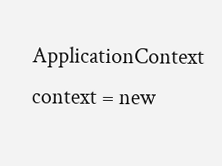ApplicationContext context = new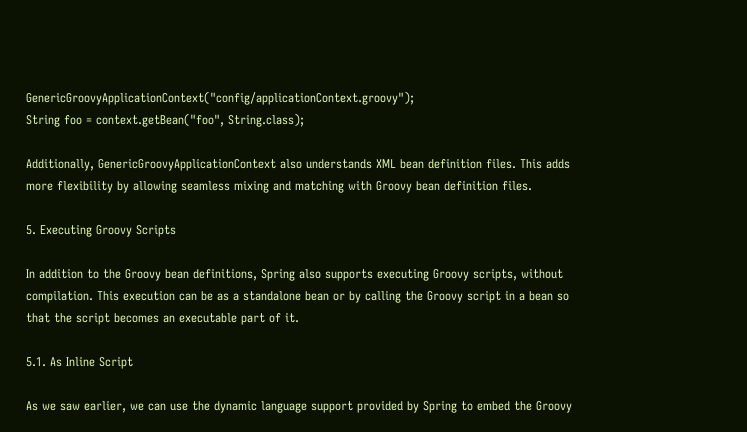GenericGroovyApplicationContext("config/applicationContext.groovy");
String foo = context.getBean("foo", String.class);

Additionally, GenericGroovyApplicationContext also understands XML bean definition files. This adds more flexibility by allowing seamless mixing and matching with Groovy bean definition files.

5. Executing Groovy Scripts

In addition to the Groovy bean definitions, Spring also supports executing Groovy scripts, without compilation. This execution can be as a standalone bean or by calling the Groovy script in a bean so that the script becomes an executable part of it.

5.1. As Inline Script

As we saw earlier, we can use the dynamic language support provided by Spring to embed the Groovy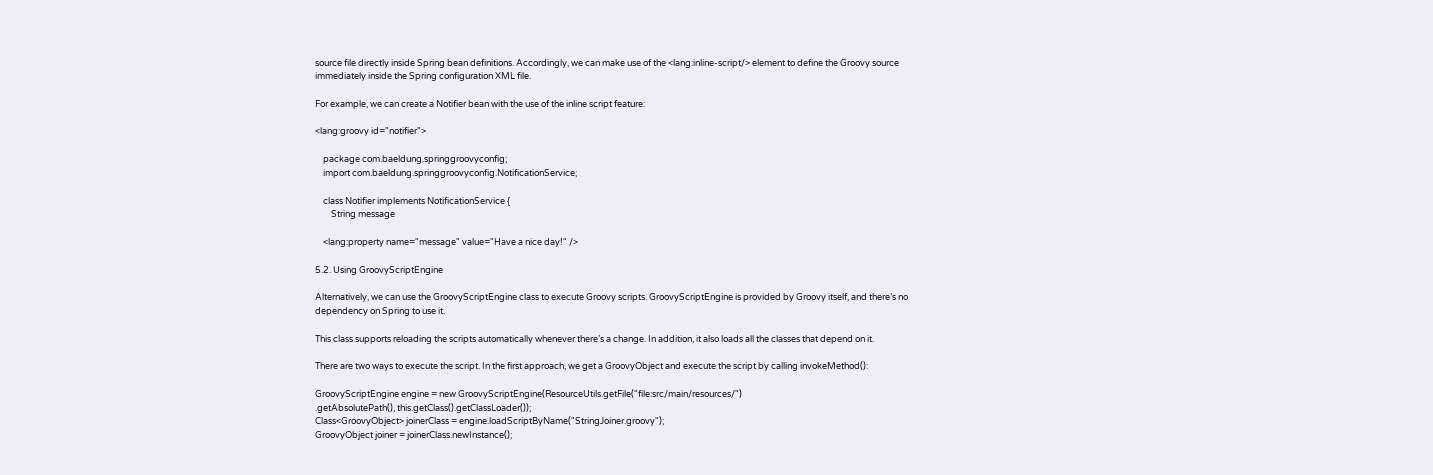source file directly inside Spring bean definitions. Accordingly, we can make use of the <lang:inline-script/> element to define the Groovy source immediately inside the Spring configuration XML file.

For example, we can create a Notifier bean with the use of the inline script feature:

<lang:groovy id="notifier">

    package com.baeldung.springgroovyconfig;
    import com.baeldung.springgroovyconfig.NotificationService;

    class Notifier implements NotificationService {
        String message

    <lang:property name="message" value="Have a nice day!" />

5.2. Using GroovyScriptEngine

Alternatively, we can use the GroovyScriptEngine class to execute Groovy scripts. GroovyScriptEngine is provided by Groovy itself, and there’s no dependency on Spring to use it.

This class supports reloading the scripts automatically whenever there’s a change. In addition, it also loads all the classes that depend on it.

There are two ways to execute the script. In the first approach, we get a GroovyObject and execute the script by calling invokeMethod():

GroovyScriptEngine engine = new GroovyScriptEngine(ResourceUtils.getFile("file:src/main/resources/")
.getAbsolutePath(), this.getClass().getClassLoader());
Class<GroovyObject> joinerClass = engine.loadScriptByName("StringJoiner.groovy");
GroovyObject joiner = joinerClass.newInstance();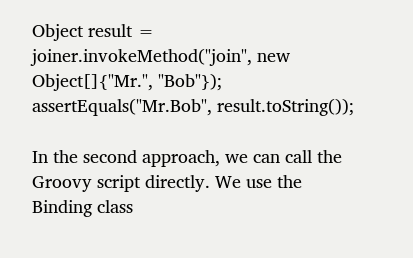Object result = joiner.invokeMethod("join", new Object[]{"Mr.", "Bob"});
assertEquals("Mr.Bob", result.toString());

In the second approach, we can call the Groovy script directly. We use the Binding class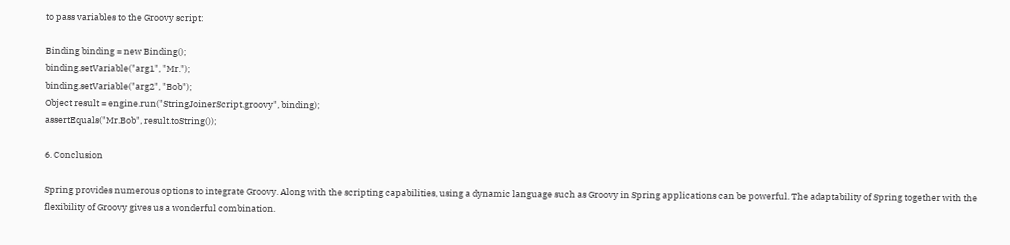to pass variables to the Groovy script:

Binding binding = new Binding();
binding.setVariable("arg1", "Mr.");
binding.setVariable("arg2", "Bob");
Object result = engine.run("StringJoinerScript.groovy", binding);
assertEquals("Mr.Bob", result.toString());

6. Conclusion

Spring provides numerous options to integrate Groovy. Along with the scripting capabilities, using a dynamic language such as Groovy in Spring applications can be powerful. The adaptability of Spring together with the flexibility of Groovy gives us a wonderful combination.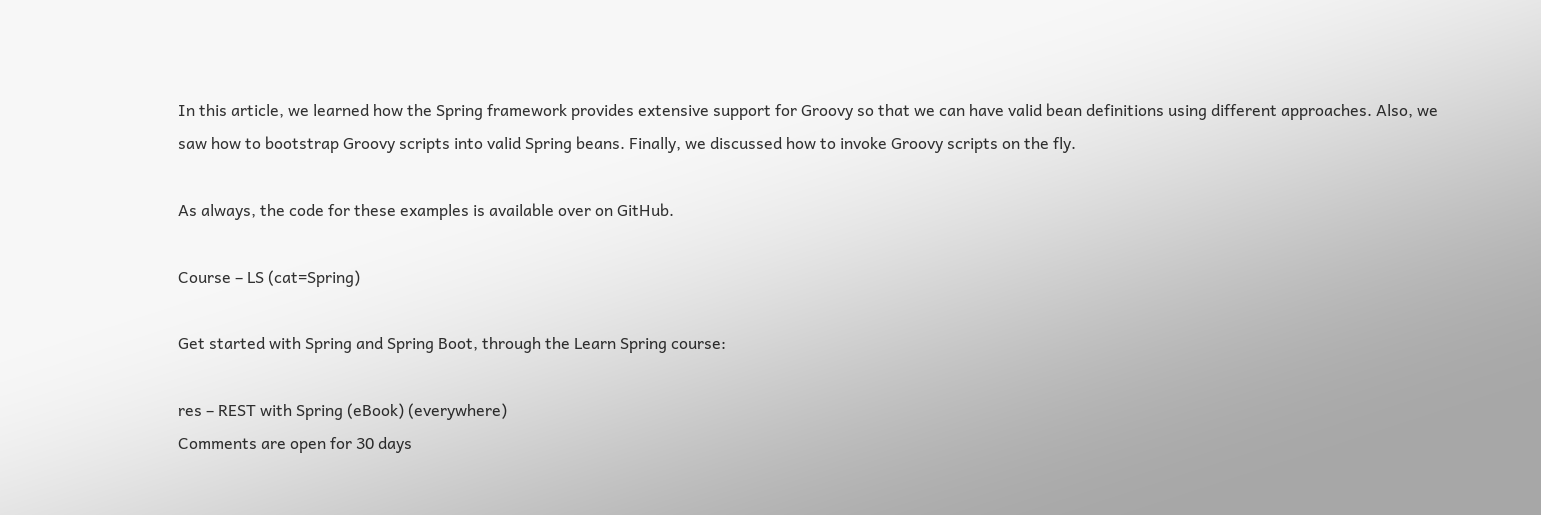In this article, we learned how the Spring framework provides extensive support for Groovy so that we can have valid bean definitions using different approaches. Also, we saw how to bootstrap Groovy scripts into valid Spring beans. Finally, we discussed how to invoke Groovy scripts on the fly.

As always, the code for these examples is available over on GitHub.

Course – LS (cat=Spring)

Get started with Spring and Spring Boot, through the Learn Spring course:

res – REST with Spring (eBook) (everywhere)
Comments are open for 30 days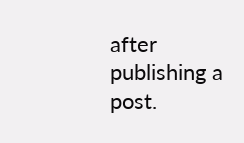after publishing a post.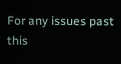For any issues past this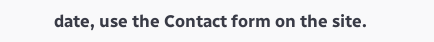date, use the Contact form on the site.